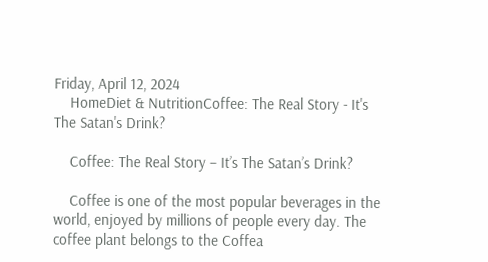Friday, April 12, 2024
    HomeDiet & NutritionCoffee: The Real Story - It's The Satan's Drink?

    Coffee: The Real Story – It’s The Satan’s Drink?

    Coffee is one of the most popular beverages in the world, enjoyed by millions of people every day. The coffee plant belongs to the Coffea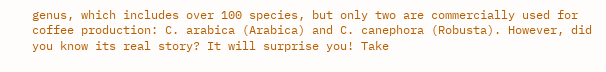genus, which includes over 100 species, but only two are commercially used for coffee production: C. arabica (Arabica) and C. canephora (Robusta). However, did you know its real story? It will surprise you! Take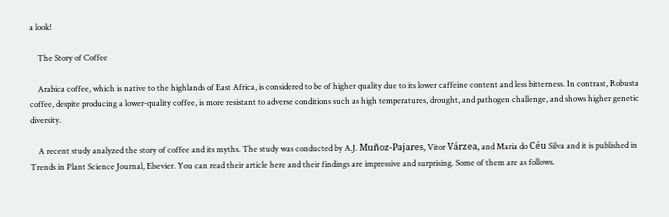a look!

    The Story of Coffee

    Arabica coffee, which is native to the highlands of East Africa, is considered to be of higher quality due to its lower caffeine content and less bitterness. In contrast, Robusta coffee, despite producing a lower-quality coffee, is more resistant to adverse conditions such as high temperatures, drought, and pathogen challenge, and shows higher genetic diversity.

    A recent study analyzed the story of coffee and its myths. The study was conducted by A.J. Muñoz-Pajares, Vitor Várzea, and Maria do Céu Silva and it is published in Trends in Plant Science Journal, Elsevier. You can read their article here and their findings are impressive and surprising. Some of them are as follows.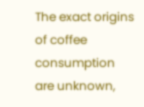The exact origins of coffee consumption are unknown,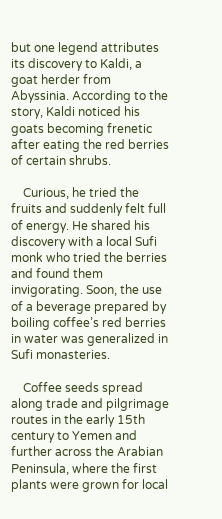but one legend attributes its discovery to Kaldi, a goat herder from Abyssinia. According to the story, Kaldi noticed his goats becoming frenetic after eating the red berries of certain shrubs.

    Curious, he tried the fruits and suddenly felt full of energy. He shared his discovery with a local Sufi monk who tried the berries and found them invigorating. Soon, the use of a beverage prepared by boiling coffee’s red berries in water was generalized in Sufi monasteries.

    Coffee seeds spread along trade and pilgrimage routes in the early 15th century to Yemen and further across the Arabian Peninsula, where the first plants were grown for local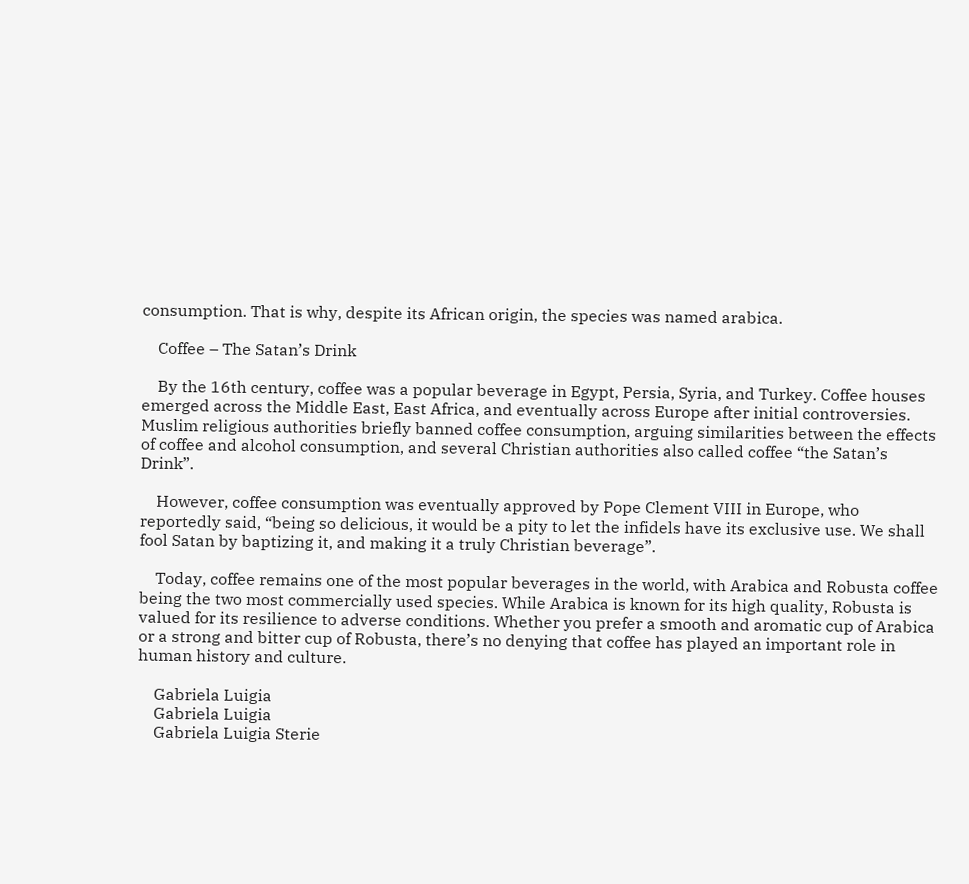consumption. That is why, despite its African origin, the species was named arabica.

    Coffee – The Satan’s Drink

    By the 16th century, coffee was a popular beverage in Egypt, Persia, Syria, and Turkey. Coffee houses emerged across the Middle East, East Africa, and eventually across Europe after initial controversies. Muslim religious authorities briefly banned coffee consumption, arguing similarities between the effects of coffee and alcohol consumption, and several Christian authorities also called coffee “the Satan’s Drink”.

    However, coffee consumption was eventually approved by Pope Clement VIII in Europe, who reportedly said, “being so delicious, it would be a pity to let the infidels have its exclusive use. We shall fool Satan by baptizing it, and making it a truly Christian beverage”.

    Today, coffee remains one of the most popular beverages in the world, with Arabica and Robusta coffee being the two most commercially used species. While Arabica is known for its high quality, Robusta is valued for its resilience to adverse conditions. Whether you prefer a smooth and aromatic cup of Arabica or a strong and bitter cup of Robusta, there’s no denying that coffee has played an important role in human history and culture.

    Gabriela Luigia
    Gabriela Luigia
    Gabriela Luigia Sterie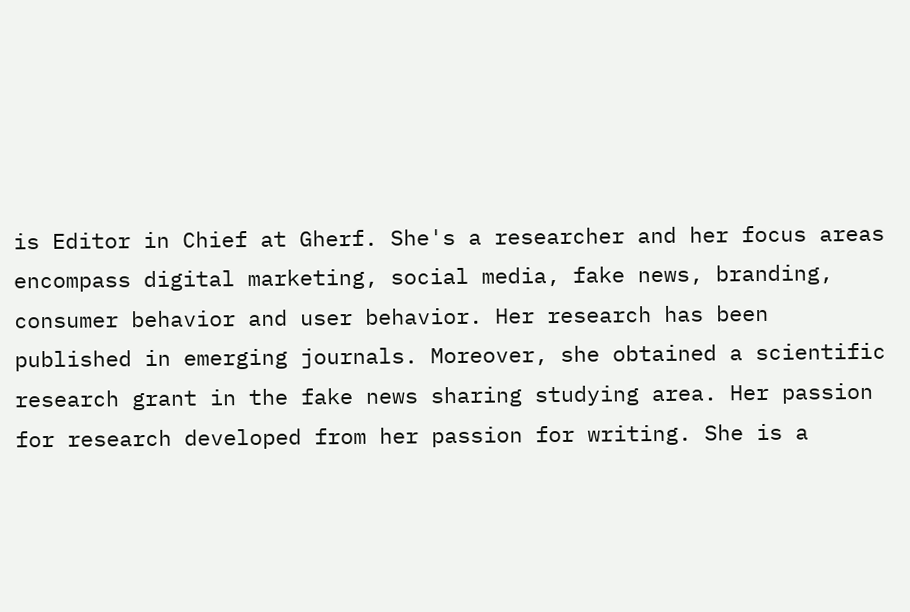is Editor in Chief at Gherf. She's a researcher and her focus areas encompass digital marketing, social media, fake news, branding, consumer behavior and user behavior. Her research has been published in emerging journals. Moreover, she obtained a scientific research grant in the fake news sharing studying area. Her passion for research developed from her passion for writing. She is a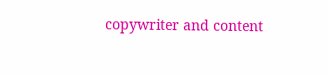copywriter and content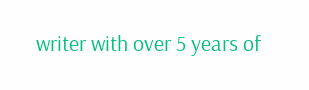writer with over 5 years of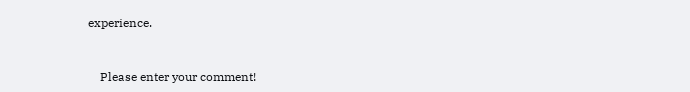experience.


    Please enter your comment!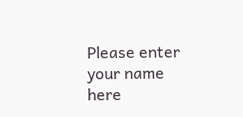Please enter your name here